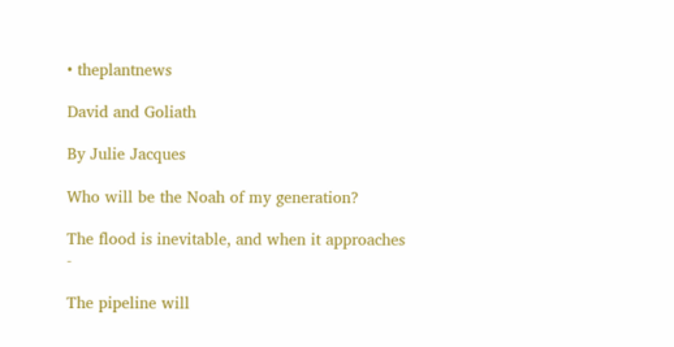• theplantnews

David and Goliath

By Julie Jacques

Who will be the Noah of my generation?

The flood is inevitable, and when it approaches -

The pipeline will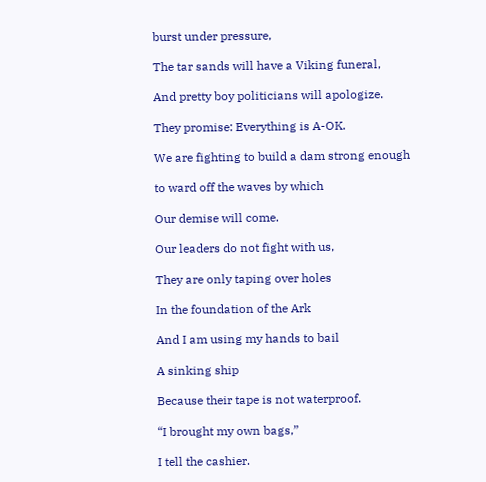burst under pressure,

The tar sands will have a Viking funeral,

And pretty boy politicians will apologize.

They promise: Everything is A-OK.

We are fighting to build a dam strong enough

to ward off the waves by which

Our demise will come.

Our leaders do not fight with us,

They are only taping over holes

In the foundation of the Ark

And I am using my hands to bail

A sinking ship

Because their tape is not waterproof.

“I brought my own bags,”

I tell the cashier.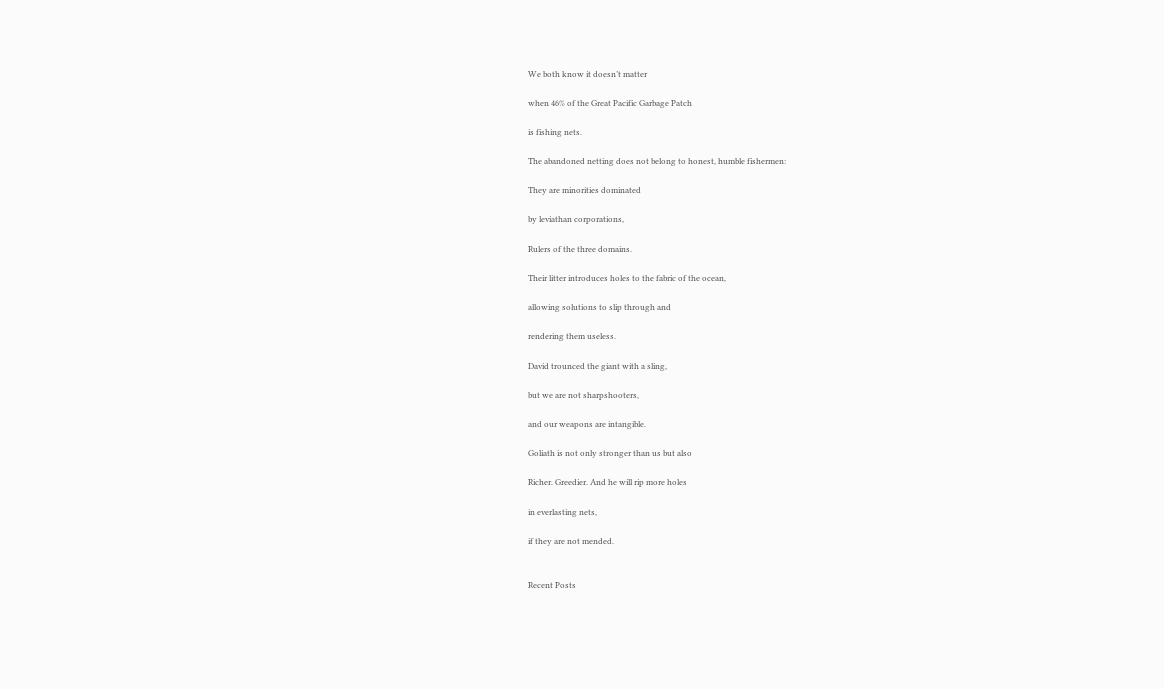We both know it doesn’t matter

when 46% of the Great Pacific Garbage Patch

is fishing nets.

The abandoned netting does not belong to honest, humble fishermen:

They are minorities dominated

by leviathan corporations,

Rulers of the three domains.

Their litter introduces holes to the fabric of the ocean,

allowing solutions to slip through and

rendering them useless.

David trounced the giant with a sling,

but we are not sharpshooters,

and our weapons are intangible.

Goliath is not only stronger than us but also

Richer. Greedier. And he will rip more holes

in everlasting nets,

if they are not mended.


Recent Posts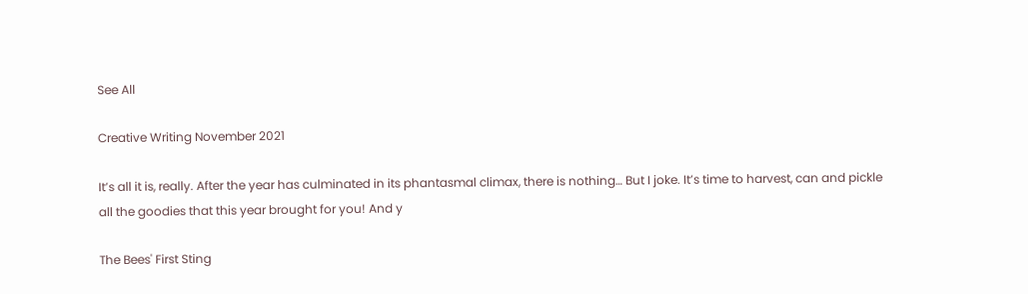See All

Creative Writing November 2021

It’s all it is, really. After the year has culminated in its phantasmal climax, there is nothing… But I joke. It’s time to harvest, can and pickle all the goodies that this year brought for you! And y

The Bees' First Sting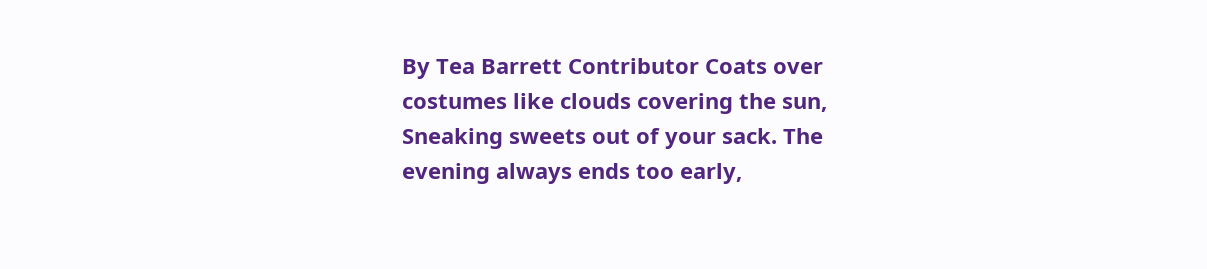By Tea Barrett Contributor Coats over costumes like clouds covering the sun, Sneaking sweets out of your sack. The evening always ends too early,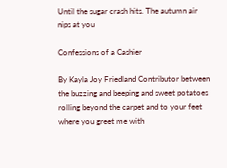Until the sugar crash hits. The autumn air nips at you

Confessions of a Cashier

By Kayla Joy Friedland Contributor between the buzzing and beeping and sweet potatoes rolling beyond the carpet and to your feet where you greet me with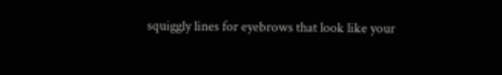squiggly lines for eyebrows that look like your